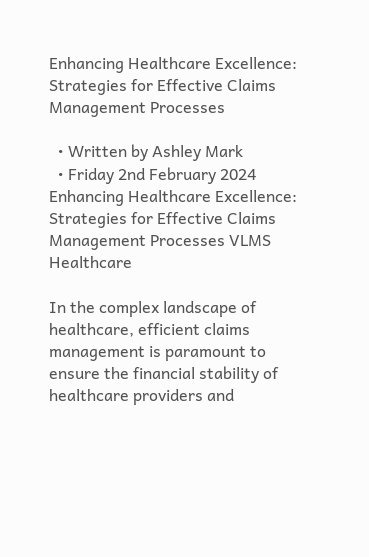Enhancing Healthcare Excellence: Strategies for Effective Claims Management Processes

  • Written by Ashley Mark
  • Friday 2nd February 2024
Enhancing Healthcare Excellence: Strategies for Effective Claims Management Processes VLMS Healthcare

In the complex landscape of healthcare, efficient claims management is paramount to ensure the financial stability of healthcare providers and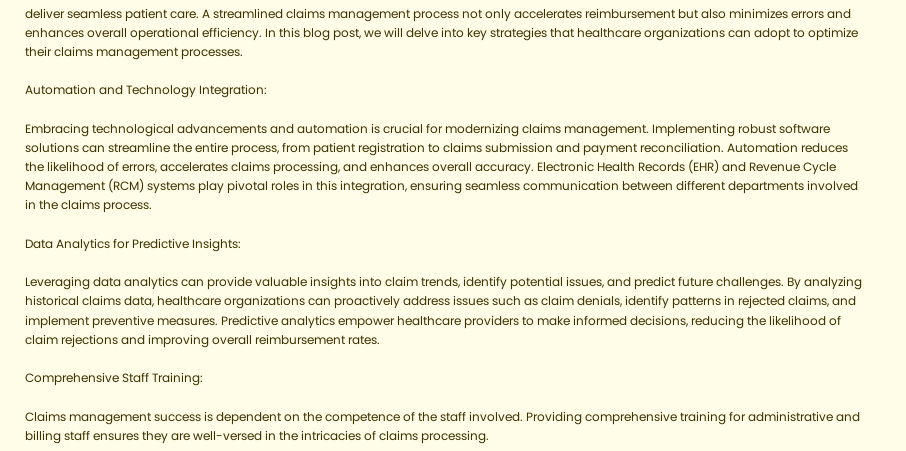deliver seamless patient care. A streamlined claims management process not only accelerates reimbursement but also minimizes errors and enhances overall operational efficiency. In this blog post, we will delve into key strategies that healthcare organizations can adopt to optimize their claims management processes.

Automation and Technology Integration:

Embracing technological advancements and automation is crucial for modernizing claims management. Implementing robust software solutions can streamline the entire process, from patient registration to claims submission and payment reconciliation. Automation reduces the likelihood of errors, accelerates claims processing, and enhances overall accuracy. Electronic Health Records (EHR) and Revenue Cycle Management (RCM) systems play pivotal roles in this integration, ensuring seamless communication between different departments involved in the claims process.

Data Analytics for Predictive Insights:

Leveraging data analytics can provide valuable insights into claim trends, identify potential issues, and predict future challenges. By analyzing historical claims data, healthcare organizations can proactively address issues such as claim denials, identify patterns in rejected claims, and implement preventive measures. Predictive analytics empower healthcare providers to make informed decisions, reducing the likelihood of claim rejections and improving overall reimbursement rates.

Comprehensive Staff Training:

Claims management success is dependent on the competence of the staff involved. Providing comprehensive training for administrative and billing staff ensures they are well-versed in the intricacies of claims processing.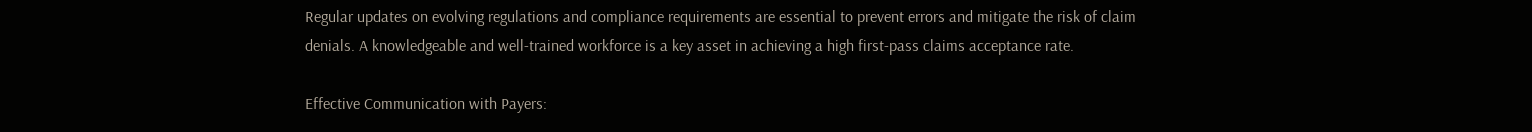Regular updates on evolving regulations and compliance requirements are essential to prevent errors and mitigate the risk of claim denials. A knowledgeable and well-trained workforce is a key asset in achieving a high first-pass claims acceptance rate.

Effective Communication with Payers: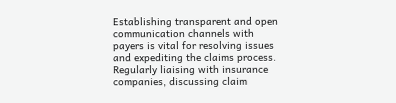Establishing transparent and open communication channels with payers is vital for resolving issues and expediting the claims process. Regularly liaising with insurance companies, discussing claim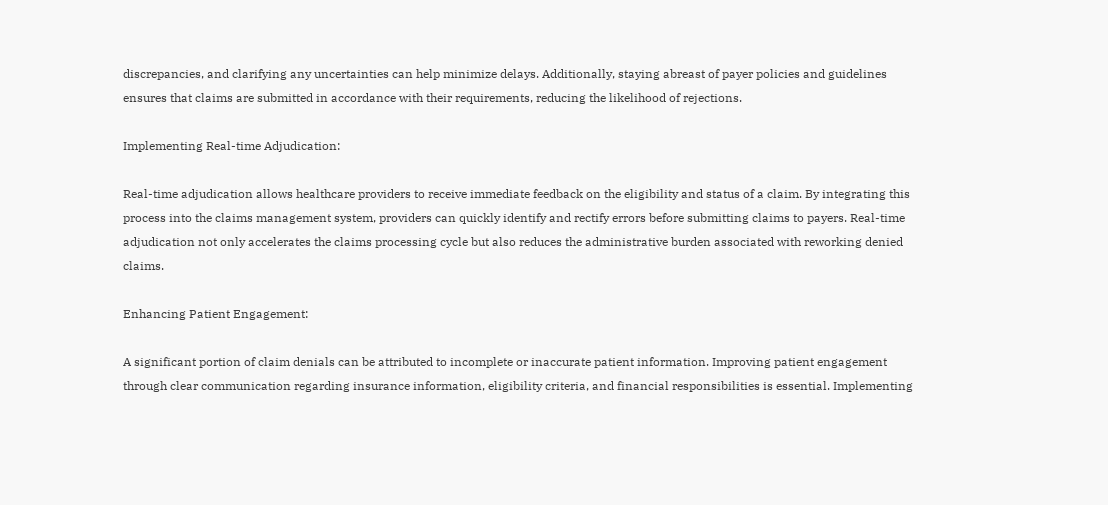discrepancies, and clarifying any uncertainties can help minimize delays. Additionally, staying abreast of payer policies and guidelines ensures that claims are submitted in accordance with their requirements, reducing the likelihood of rejections.

Implementing Real-time Adjudication:

Real-time adjudication allows healthcare providers to receive immediate feedback on the eligibility and status of a claim. By integrating this process into the claims management system, providers can quickly identify and rectify errors before submitting claims to payers. Real-time adjudication not only accelerates the claims processing cycle but also reduces the administrative burden associated with reworking denied claims.

Enhancing Patient Engagement:

A significant portion of claim denials can be attributed to incomplete or inaccurate patient information. Improving patient engagement through clear communication regarding insurance information, eligibility criteria, and financial responsibilities is essential. Implementing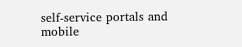self-service portals and mobile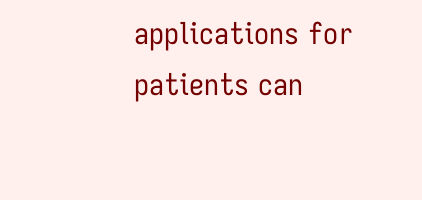applications for patients can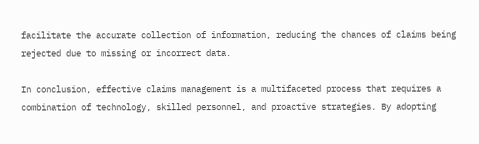facilitate the accurate collection of information, reducing the chances of claims being rejected due to missing or incorrect data.

In conclusion, effective claims management is a multifaceted process that requires a combination of technology, skilled personnel, and proactive strategies. By adopting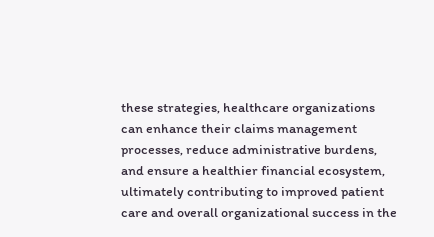these strategies, healthcare organizations can enhance their claims management processes, reduce administrative burdens, and ensure a healthier financial ecosystem, ultimately contributing to improved patient care and overall organizational success in the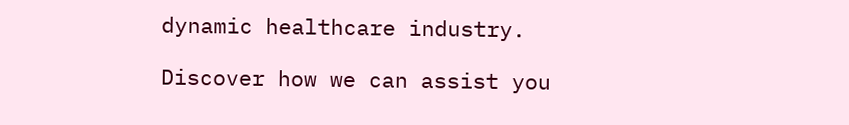dynamic healthcare industry.

Discover how we can assist you